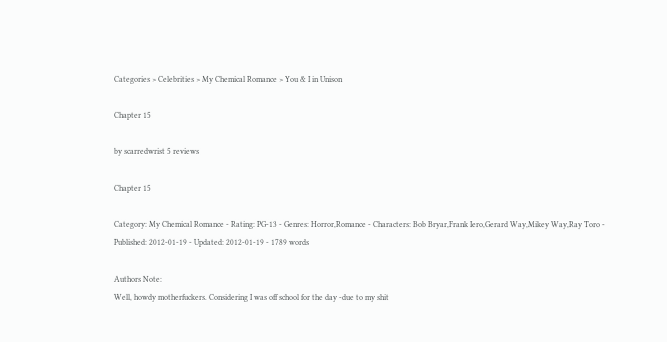Categories > Celebrities > My Chemical Romance > You & I in Unison

Chapter 15

by scarredwrist 5 reviews

Chapter 15

Category: My Chemical Romance - Rating: PG-13 - Genres: Horror,Romance - Characters: Bob Bryar,Frank Iero,Gerard Way,Mikey Way,Ray Toro - Published: 2012-01-19 - Updated: 2012-01-19 - 1789 words

Authors Note:
Well, howdy motherfuckers. Considering I was off school for the day -due to my shit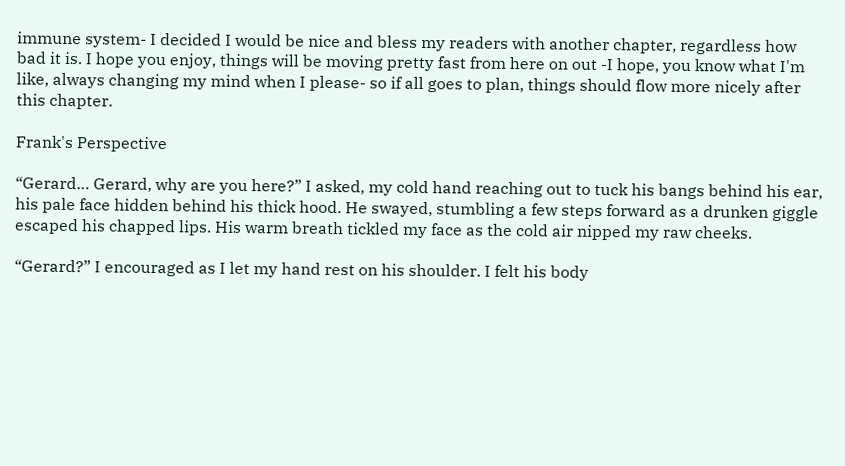immune system- I decided I would be nice and bless my readers with another chapter, regardless how bad it is. I hope you enjoy, things will be moving pretty fast from here on out -I hope, you know what I'm like, always changing my mind when I please- so if all goes to plan, things should flow more nicely after this chapter.

Frank's Perspective

“Gerard… Gerard, why are you here?” I asked, my cold hand reaching out to tuck his bangs behind his ear, his pale face hidden behind his thick hood. He swayed, stumbling a few steps forward as a drunken giggle escaped his chapped lips. His warm breath tickled my face as the cold air nipped my raw cheeks.

“Gerard?” I encouraged as I let my hand rest on his shoulder. I felt his body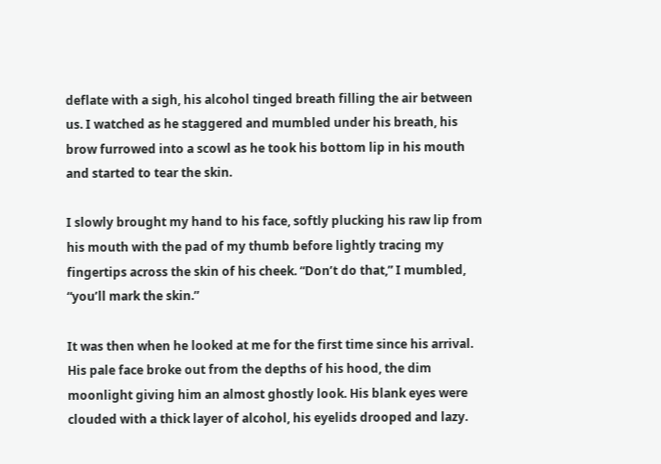deflate with a sigh, his alcohol tinged breath filling the air between us. I watched as he staggered and mumbled under his breath, his brow furrowed into a scowl as he took his bottom lip in his mouth and started to tear the skin.

I slowly brought my hand to his face, softly plucking his raw lip from his mouth with the pad of my thumb before lightly tracing my fingertips across the skin of his cheek. “Don’t do that,” I mumbled, “you’ll mark the skin.”

It was then when he looked at me for the first time since his arrival. His pale face broke out from the depths of his hood, the dim moonlight giving him an almost ghostly look. His blank eyes were clouded with a thick layer of alcohol, his eyelids drooped and lazy.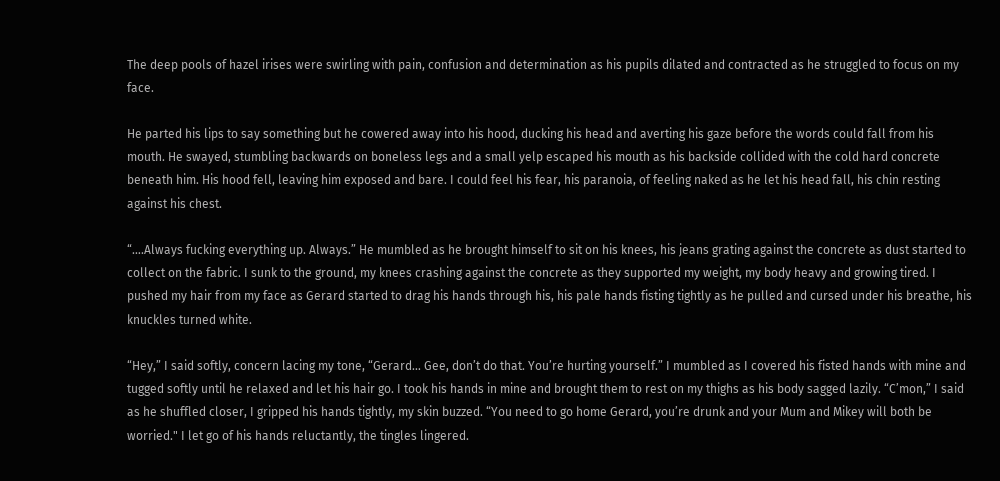The deep pools of hazel irises were swirling with pain, confusion and determination as his pupils dilated and contracted as he struggled to focus on my face.

He parted his lips to say something but he cowered away into his hood, ducking his head and averting his gaze before the words could fall from his mouth. He swayed, stumbling backwards on boneless legs and a small yelp escaped his mouth as his backside collided with the cold hard concrete beneath him. His hood fell, leaving him exposed and bare. I could feel his fear, his paranoia, of feeling naked as he let his head fall, his chin resting against his chest.

“….Always fucking everything up. Always.” He mumbled as he brought himself to sit on his knees, his jeans grating against the concrete as dust started to collect on the fabric. I sunk to the ground, my knees crashing against the concrete as they supported my weight, my body heavy and growing tired. I pushed my hair from my face as Gerard started to drag his hands through his, his pale hands fisting tightly as he pulled and cursed under his breathe, his knuckles turned white.

“Hey,” I said softly, concern lacing my tone, “Gerard… Gee, don’t do that. You’re hurting yourself.” I mumbled as I covered his fisted hands with mine and tugged softly until he relaxed and let his hair go. I took his hands in mine and brought them to rest on my thighs as his body sagged lazily. “C’mon,” I said as he shuffled closer, I gripped his hands tightly, my skin buzzed. “You need to go home Gerard, you’re drunk and your Mum and Mikey will both be worried." I let go of his hands reluctantly, the tingles lingered.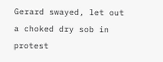Gerard swayed, let out a choked dry sob in protest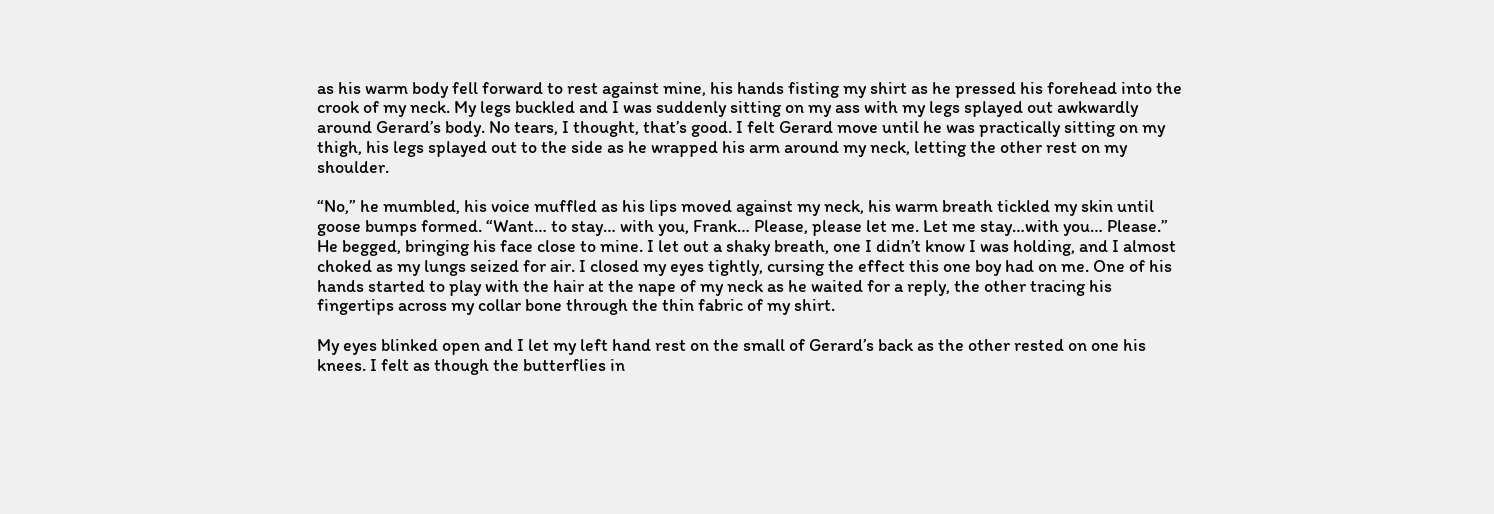as his warm body fell forward to rest against mine, his hands fisting my shirt as he pressed his forehead into the crook of my neck. My legs buckled and I was suddenly sitting on my ass with my legs splayed out awkwardly around Gerard’s body. No tears, I thought, that’s good. I felt Gerard move until he was practically sitting on my thigh, his legs splayed out to the side as he wrapped his arm around my neck, letting the other rest on my shoulder.

“No,” he mumbled, his voice muffled as his lips moved against my neck, his warm breath tickled my skin until goose bumps formed. “Want… to stay… with you, Frank… Please, please let me. Let me stay…with you… Please.” He begged, bringing his face close to mine. I let out a shaky breath, one I didn’t know I was holding, and I almost choked as my lungs seized for air. I closed my eyes tightly, cursing the effect this one boy had on me. One of his hands started to play with the hair at the nape of my neck as he waited for a reply, the other tracing his fingertips across my collar bone through the thin fabric of my shirt.

My eyes blinked open and I let my left hand rest on the small of Gerard’s back as the other rested on one his knees. I felt as though the butterflies in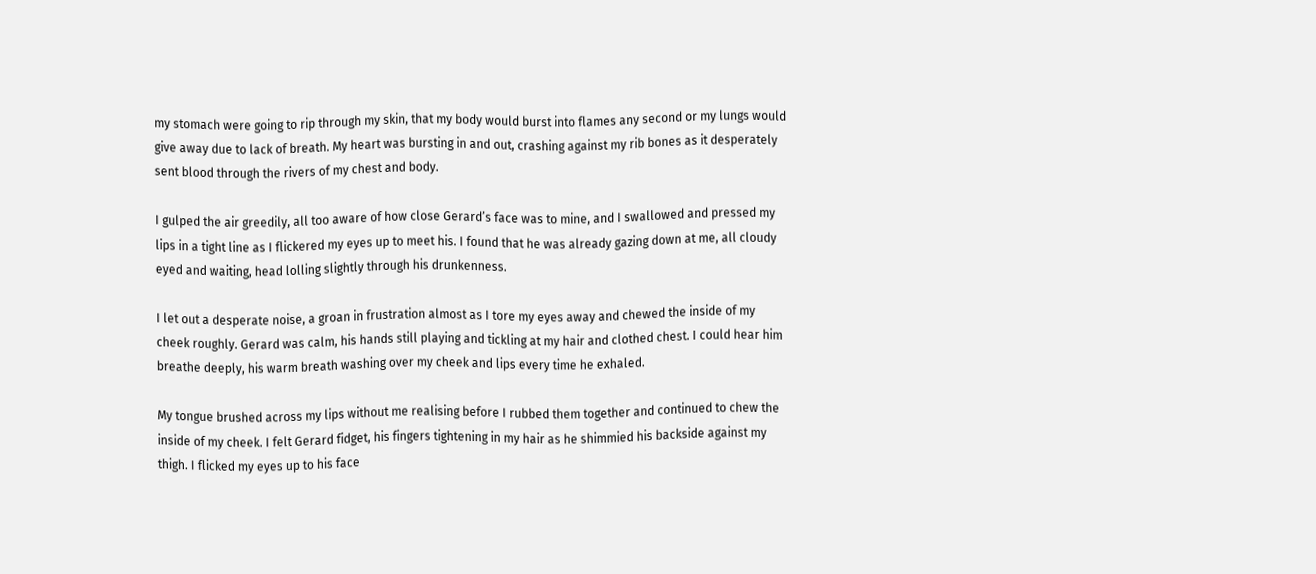my stomach were going to rip through my skin, that my body would burst into flames any second or my lungs would give away due to lack of breath. My heart was bursting in and out, crashing against my rib bones as it desperately sent blood through the rivers of my chest and body.

I gulped the air greedily, all too aware of how close Gerard’s face was to mine, and I swallowed and pressed my lips in a tight line as I flickered my eyes up to meet his. I found that he was already gazing down at me, all cloudy eyed and waiting, head lolling slightly through his drunkenness.

I let out a desperate noise, a groan in frustration almost as I tore my eyes away and chewed the inside of my cheek roughly. Gerard was calm, his hands still playing and tickling at my hair and clothed chest. I could hear him breathe deeply, his warm breath washing over my cheek and lips every time he exhaled.

My tongue brushed across my lips without me realising before I rubbed them together and continued to chew the inside of my cheek. I felt Gerard fidget, his fingers tightening in my hair as he shimmied his backside against my thigh. I flicked my eyes up to his face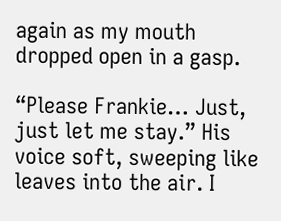again as my mouth dropped open in a gasp.

“Please Frankie… Just, just let me stay.” His voice soft, sweeping like leaves into the air. I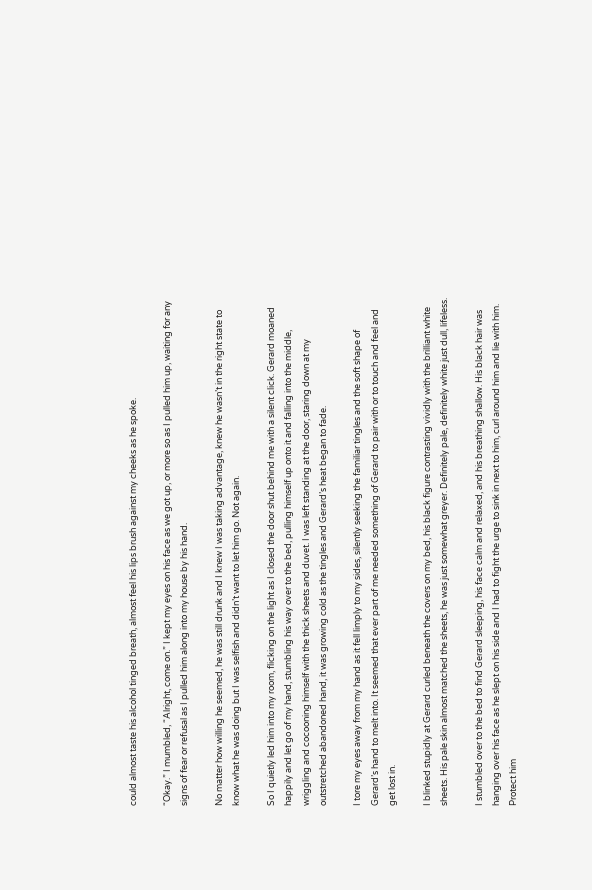could almost taste his alcohol tinged breath, almost feel his lips brush against my cheeks as he spoke.

“Okay.” I mumbled, “Alright, come on.” I kept my eyes on his face as we got up, or more so as I pulled him up, waiting for any signs of fear or refusal as I pulled him along into my house by his hand.

No matter how willing he seemed, he was still drunk and I knew I was taking advantage, knew he wasn’t in the right state to know what he was doing but I was selfish and didn’t want to let him go. Not again.

So I quietly led him into my room, flicking on the light as I closed the door shut behind me with a silent click. Gerard moaned happily and let go of my hand, stumbling his way over to the bed, pulling himself up onto it and falling into the middle, wriggling and cocooning himself with the thick sheets and duvet. I was left standing at the door, staring down at my outstretched abandoned hand, it was growing cold as the tingles and Gerard’s heat began to fade.

I tore my eyes away from my hand as it fell limply to my sides, silently seeking the familiar tingles and the soft shape of Gerard’s hand to melt into. It seemed that ever part of me needed something of Gerard to pair with or to touch and feel and get lost in.

I blinked stupidly at Gerard curled beneath the covers on my bed, his black figure contrasting vividly with the brilliant white sheets. His pale skin almost matched the sheets, he was just somewhat greyer. Definitely pale, definitely white just dull, lifeless.

I stumbled over to the bed to find Gerard sleeping, his face calm and relaxed, and his breathing shallow. His black hair was hanging over his face as he slept on his side and I had to fight the urge to sink in next to him, curl around him and lie with him. Protect him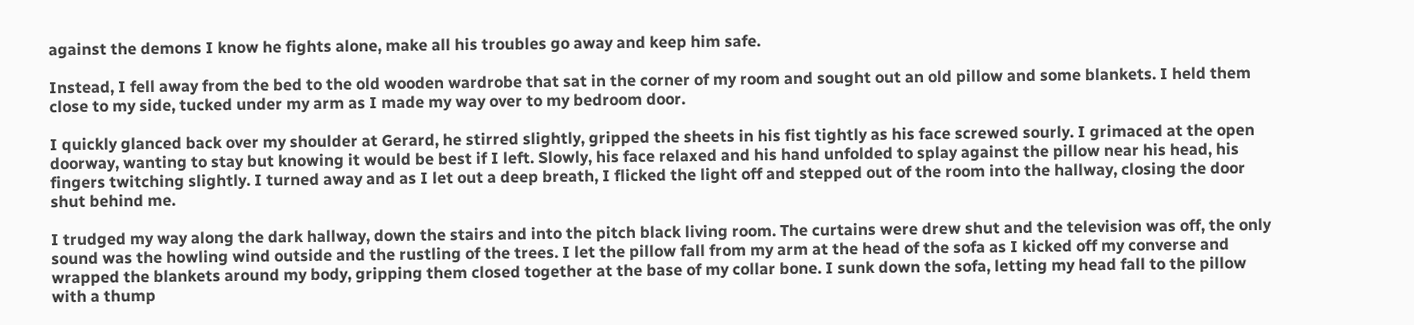against the demons I know he fights alone, make all his troubles go away and keep him safe.

Instead, I fell away from the bed to the old wooden wardrobe that sat in the corner of my room and sought out an old pillow and some blankets. I held them close to my side, tucked under my arm as I made my way over to my bedroom door.

I quickly glanced back over my shoulder at Gerard, he stirred slightly, gripped the sheets in his fist tightly as his face screwed sourly. I grimaced at the open doorway, wanting to stay but knowing it would be best if I left. Slowly, his face relaxed and his hand unfolded to splay against the pillow near his head, his fingers twitching slightly. I turned away and as I let out a deep breath, I flicked the light off and stepped out of the room into the hallway, closing the door shut behind me.

I trudged my way along the dark hallway, down the stairs and into the pitch black living room. The curtains were drew shut and the television was off, the only sound was the howling wind outside and the rustling of the trees. I let the pillow fall from my arm at the head of the sofa as I kicked off my converse and wrapped the blankets around my body, gripping them closed together at the base of my collar bone. I sunk down the sofa, letting my head fall to the pillow with a thump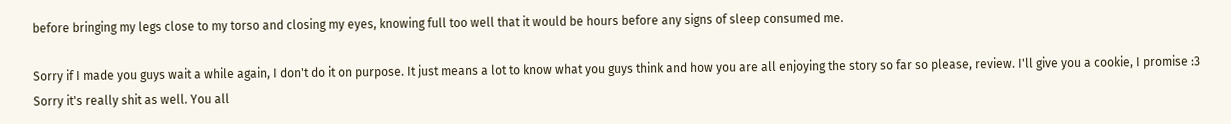before bringing my legs close to my torso and closing my eyes, knowing full too well that it would be hours before any signs of sleep consumed me.

Sorry if I made you guys wait a while again, I don't do it on purpose. It just means a lot to know what you guys think and how you are all enjoying the story so far so please, review. I'll give you a cookie, I promise :3
Sorry it's really shit as well. You all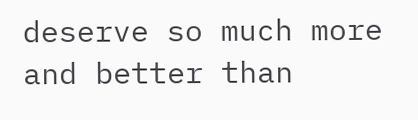deserve so much more and better than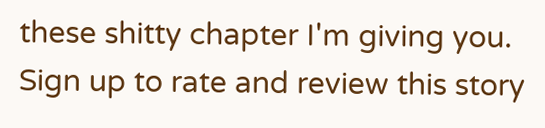these shitty chapter I'm giving you.
Sign up to rate and review this story